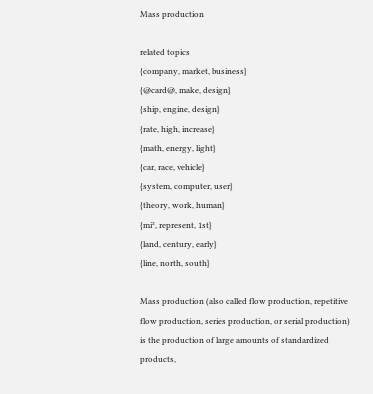Mass production

related topics
{company, market, business}
{@card@, make, design}
{ship, engine, design}
{rate, high, increase}
{math, energy, light}
{car, race, vehicle}
{system, computer, user}
{theory, work, human}
{mi², represent, 1st}
{land, century, early}
{line, north, south}

Mass production (also called flow production, repetitive flow production, series production, or serial production) is the production of large amounts of standardized products,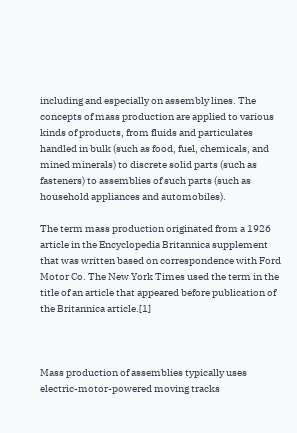including and especially on assembly lines. The concepts of mass production are applied to various kinds of products, from fluids and particulates handled in bulk (such as food, fuel, chemicals, and mined minerals) to discrete solid parts (such as fasteners) to assemblies of such parts (such as household appliances and automobiles).

The term mass production originated from a 1926 article in the Encyclopedia Britannica supplement that was written based on correspondence with Ford Motor Co. The New York Times used the term in the title of an article that appeared before publication of the Britannica article.[1]



Mass production of assemblies typically uses electric-motor-powered moving tracks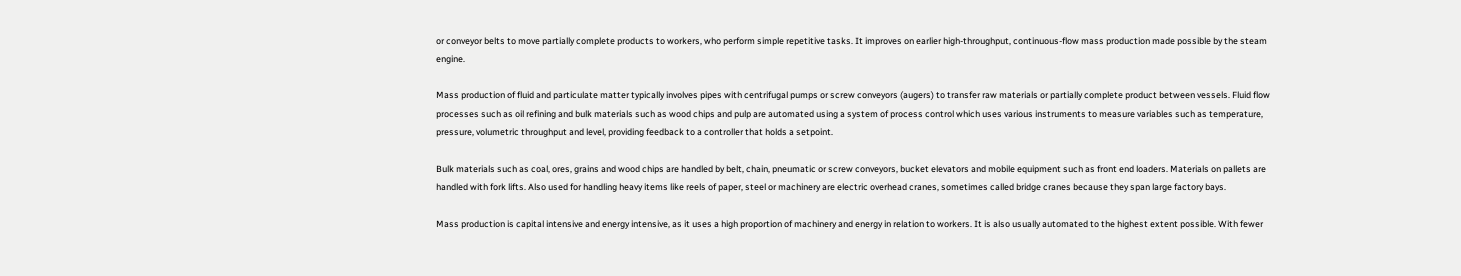or conveyor belts to move partially complete products to workers, who perform simple repetitive tasks. It improves on earlier high-throughput, continuous-flow mass production made possible by the steam engine.

Mass production of fluid and particulate matter typically involves pipes with centrifugal pumps or screw conveyors (augers) to transfer raw materials or partially complete product between vessels. Fluid flow processes such as oil refining and bulk materials such as wood chips and pulp are automated using a system of process control which uses various instruments to measure variables such as temperature, pressure, volumetric throughput and level, providing feedback to a controller that holds a setpoint.

Bulk materials such as coal, ores, grains and wood chips are handled by belt, chain, pneumatic or screw conveyors, bucket elevators and mobile equipment such as front end loaders. Materials on pallets are handled with fork lifts. Also used for handling heavy items like reels of paper, steel or machinery are electric overhead cranes, sometimes called bridge cranes because they span large factory bays.

Mass production is capital intensive and energy intensive, as it uses a high proportion of machinery and energy in relation to workers. It is also usually automated to the highest extent possible. With fewer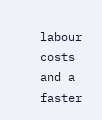labour costs and a faster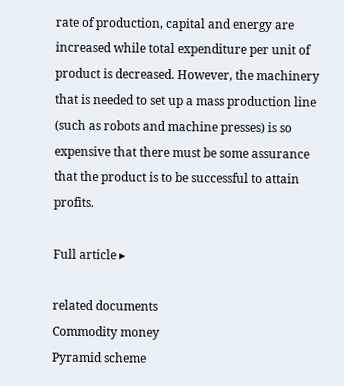rate of production, capital and energy are increased while total expenditure per unit of product is decreased. However, the machinery that is needed to set up a mass production line (such as robots and machine presses) is so expensive that there must be some assurance that the product is to be successful to attain profits.

Full article ▸

related documents
Commodity money
Pyramid scheme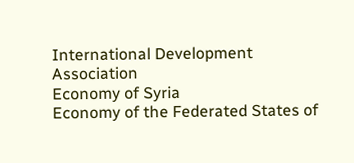International Development Association
Economy of Syria
Economy of the Federated States of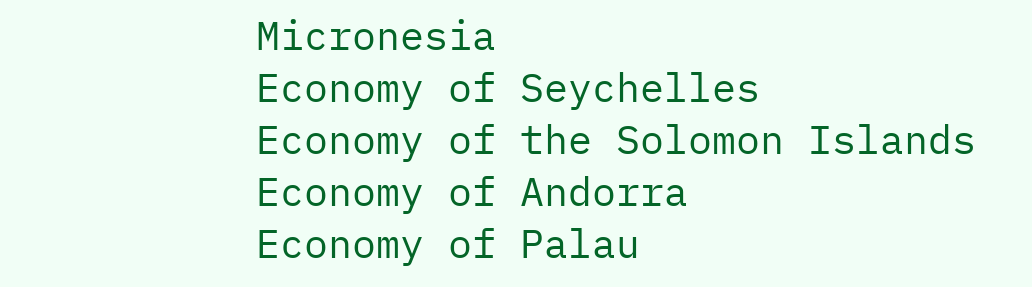Micronesia
Economy of Seychelles
Economy of the Solomon Islands
Economy of Andorra
Economy of Palau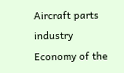Aircraft parts industry
Economy of the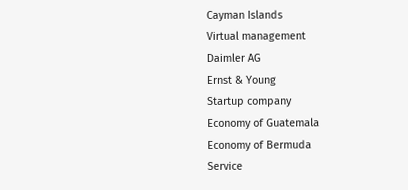Cayman Islands
Virtual management
Daimler AG
Ernst & Young
Startup company
Economy of Guatemala
Economy of Bermuda
Service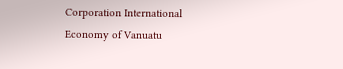Corporation International
Economy of Vanuatu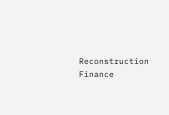Reconstruction Finance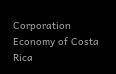Corporation
Economy of Costa Rica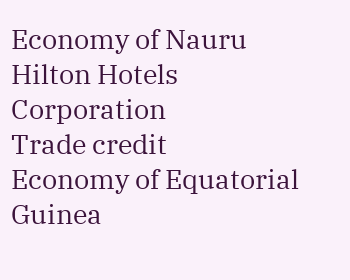Economy of Nauru
Hilton Hotels Corporation
Trade credit
Economy of Equatorial Guinea